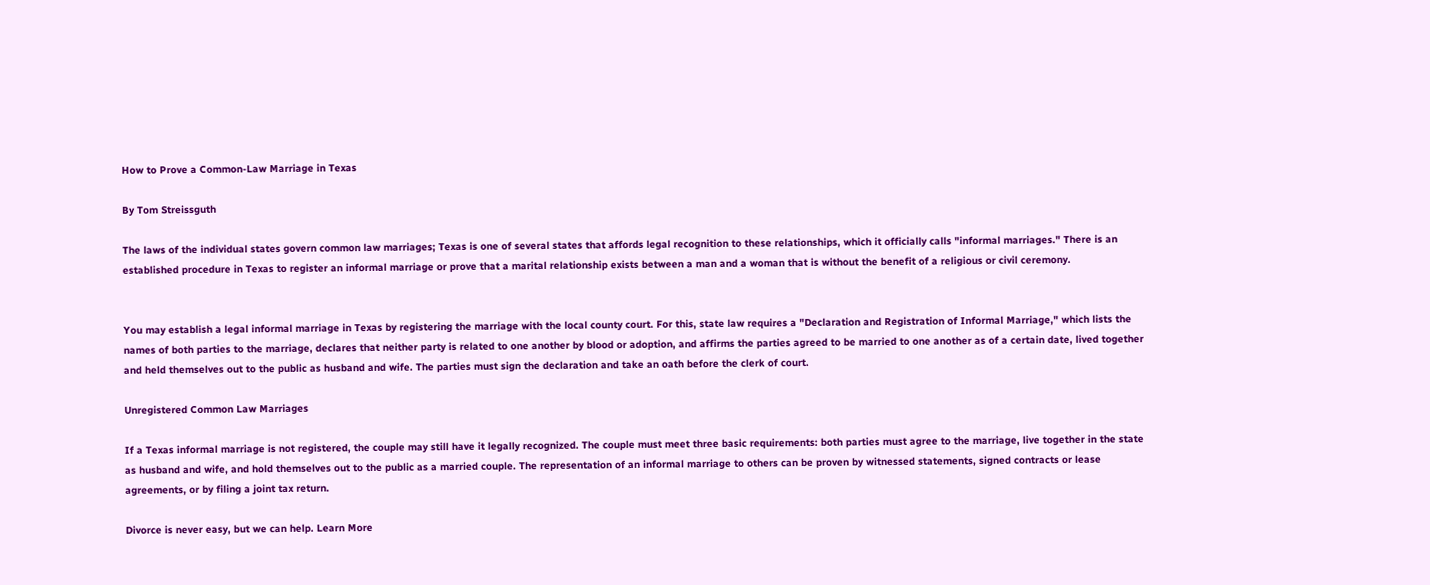How to Prove a Common-Law Marriage in Texas

By Tom Streissguth

The laws of the individual states govern common law marriages; Texas is one of several states that affords legal recognition to these relationships, which it officially calls "informal marriages." There is an established procedure in Texas to register an informal marriage or prove that a marital relationship exists between a man and a woman that is without the benefit of a religious or civil ceremony.


You may establish a legal informal marriage in Texas by registering the marriage with the local county court. For this, state law requires a "Declaration and Registration of Informal Marriage," which lists the names of both parties to the marriage, declares that neither party is related to one another by blood or adoption, and affirms the parties agreed to be married to one another as of a certain date, lived together and held themselves out to the public as husband and wife. The parties must sign the declaration and take an oath before the clerk of court.

Unregistered Common Law Marriages

If a Texas informal marriage is not registered, the couple may still have it legally recognized. The couple must meet three basic requirements: both parties must agree to the marriage, live together in the state as husband and wife, and hold themselves out to the public as a married couple. The representation of an informal marriage to others can be proven by witnessed statements, signed contracts or lease agreements, or by filing a joint tax return.

Divorce is never easy, but we can help. Learn More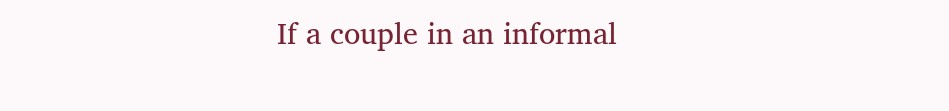If a couple in an informal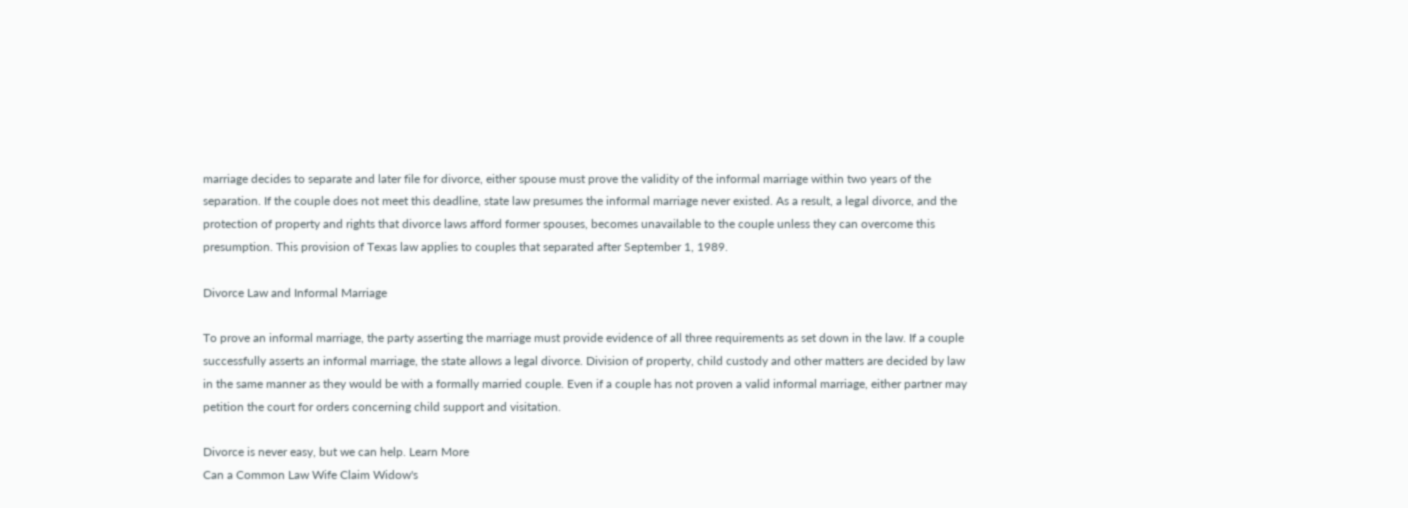marriage decides to separate and later file for divorce, either spouse must prove the validity of the informal marriage within two years of the separation. If the couple does not meet this deadline, state law presumes the informal marriage never existed. As a result, a legal divorce, and the protection of property and rights that divorce laws afford former spouses, becomes unavailable to the couple unless they can overcome this presumption. This provision of Texas law applies to couples that separated after September 1, 1989.

Divorce Law and Informal Marriage

To prove an informal marriage, the party asserting the marriage must provide evidence of all three requirements as set down in the law. If a couple successfully asserts an informal marriage, the state allows a legal divorce. Division of property, child custody and other matters are decided by law in the same manner as they would be with a formally married couple. Even if a couple has not proven a valid informal marriage, either partner may petition the court for orders concerning child support and visitation.

Divorce is never easy, but we can help. Learn More
Can a Common Law Wife Claim Widow's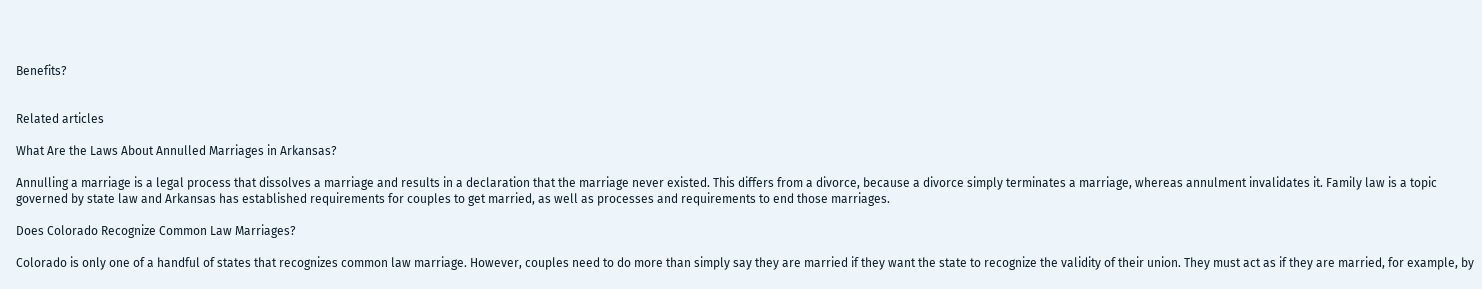Benefits?


Related articles

What Are the Laws About Annulled Marriages in Arkansas?

Annulling a marriage is a legal process that dissolves a marriage and results in a declaration that the marriage never existed. This differs from a divorce, because a divorce simply terminates a marriage, whereas annulment invalidates it. Family law is a topic governed by state law and Arkansas has established requirements for couples to get married, as well as processes and requirements to end those marriages.

Does Colorado Recognize Common Law Marriages?

Colorado is only one of a handful of states that recognizes common law marriage. However, couples need to do more than simply say they are married if they want the state to recognize the validity of their union. They must act as if they are married, for example, by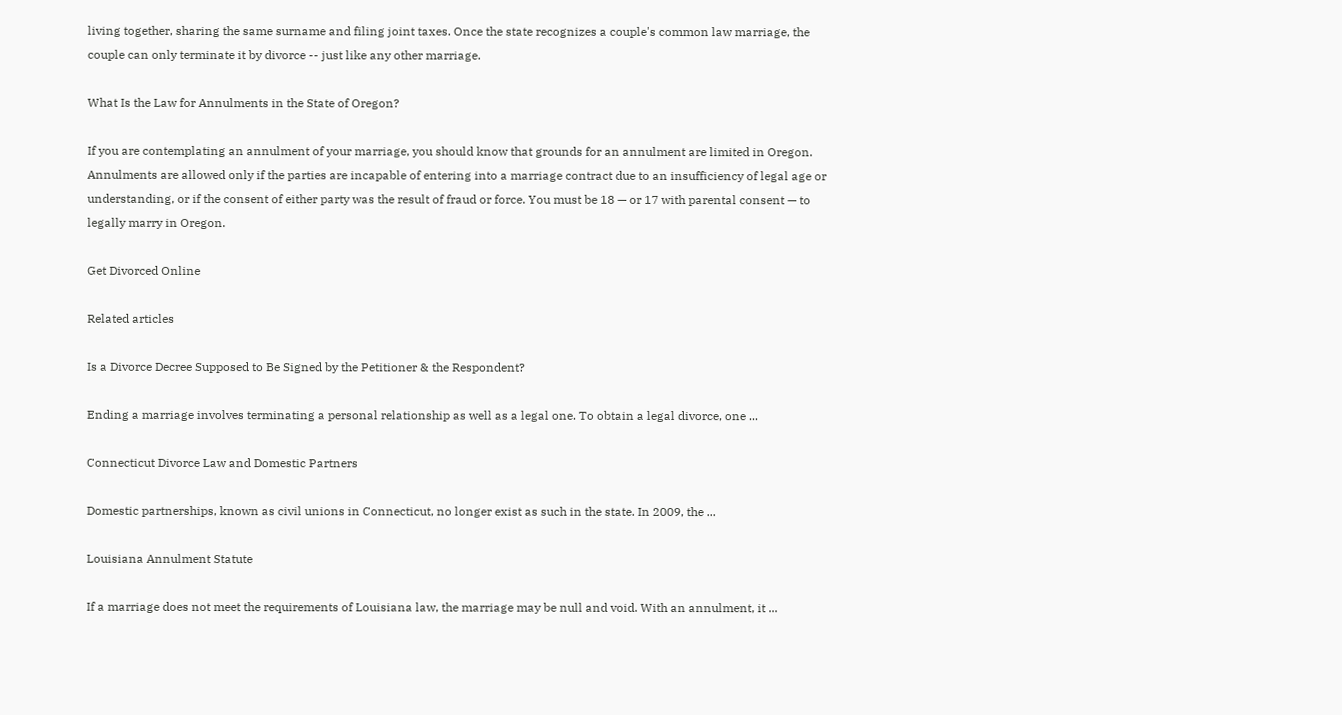living together, sharing the same surname and filing joint taxes. Once the state recognizes a couple's common law marriage, the couple can only terminate it by divorce -- just like any other marriage.

What Is the Law for Annulments in the State of Oregon?

If you are contemplating an annulment of your marriage, you should know that grounds for an annulment are limited in Oregon. Annulments are allowed only if the parties are incapable of entering into a marriage contract due to an insufficiency of legal age or understanding, or if the consent of either party was the result of fraud or force. You must be 18 — or 17 with parental consent — to legally marry in Oregon.

Get Divorced Online

Related articles

Is a Divorce Decree Supposed to Be Signed by the Petitioner & the Respondent?

Ending a marriage involves terminating a personal relationship as well as a legal one. To obtain a legal divorce, one ...

Connecticut Divorce Law and Domestic Partners

Domestic partnerships, known as civil unions in Connecticut, no longer exist as such in the state. In 2009, the ...

Louisiana Annulment Statute

If a marriage does not meet the requirements of Louisiana law, the marriage may be null and void. With an annulment, it ...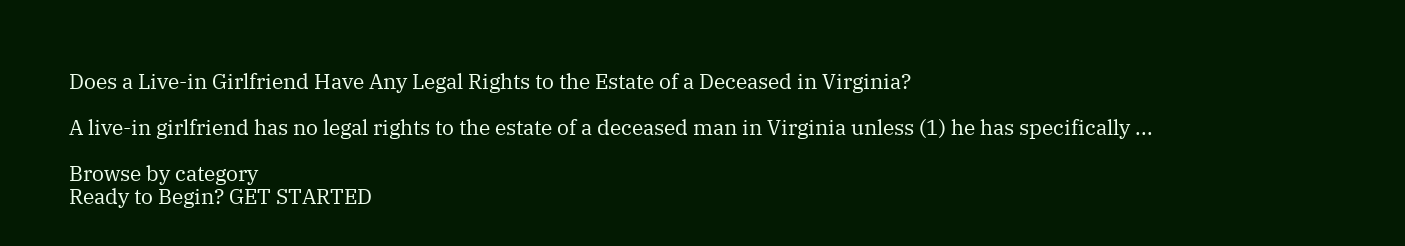Does a Live-in Girlfriend Have Any Legal Rights to the Estate of a Deceased in Virginia?

A live-in girlfriend has no legal rights to the estate of a deceased man in Virginia unless (1) he has specifically ...

Browse by category
Ready to Begin? GET STARTED